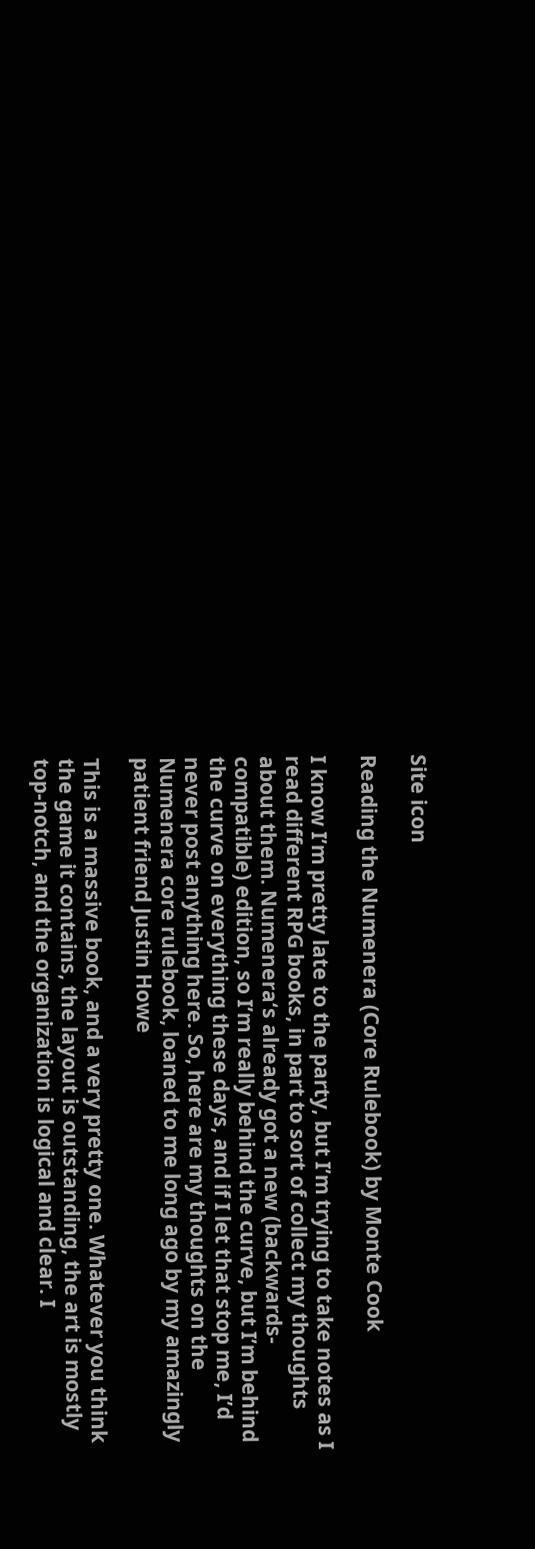Site icon

Reading the Numenera (Core Rulebook) by Monte Cook

I know I’m pretty late to the party, but I’m trying to take notes as I read different RPG books, in part to sort of collect my thoughts about them. Numenera‘s already got a new (backwards-compatible) edition, so I’m really behind the curve, but I’m behind the curve on everything these days, and if I let that stop me, I’d never post anything here. So, here are my thoughts on the Numenera core rulebook, loaned to me long ago by my amazingly patient friend Justin Howe

This is a massive book, and a very pretty one. Whatever you think the game it contains, the layout is outstanding, the art is mostly top-notch, and the organization is logical and clear. I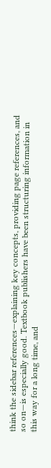think the sidebar references—explaining key concepts, providing page references, and so on—is especially good. Textbook publishers have been structuring information in this way for a long time, and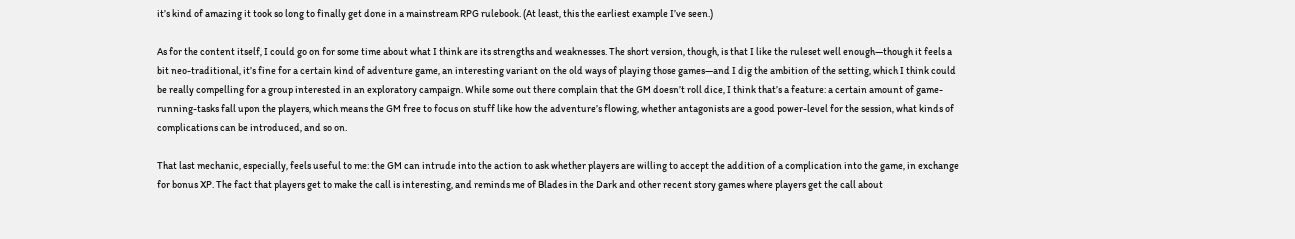it’s kind of amazing it took so long to finally get done in a mainstream RPG rulebook. (At least, this the earliest example I’ve seen.)

As for the content itself, I could go on for some time about what I think are its strengths and weaknesses. The short version, though, is that I like the ruleset well enough—though it feels a bit neo-traditional, it’s fine for a certain kind of adventure game, an interesting variant on the old ways of playing those games—and I dig the ambition of the setting, which I think could be really compelling for a group interested in an exploratory campaign. While some out there complain that the GM doesn’t roll dice, I think that’s a feature: a certain amount of game-running-tasks fall upon the players, which means the GM free to focus on stuff like how the adventure’s flowing, whether antagonists are a good power-level for the session, what kinds of complications can be introduced, and so on.

That last mechanic, especially, feels useful to me: the GM can intrude into the action to ask whether players are willing to accept the addition of a complication into the game, in exchange for bonus XP. The fact that players get to make the call is interesting, and reminds me of Blades in the Dark and other recent story games where players get the call about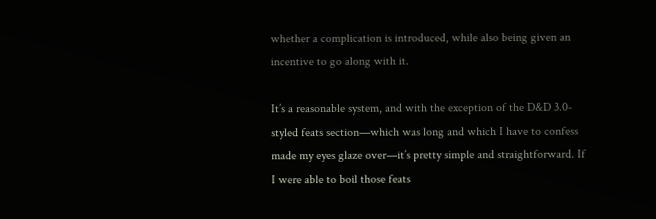whether a complication is introduced, while also being given an incentive to go along with it.

It’s a reasonable system, and with the exception of the D&D 3.0-styled feats section—which was long and which I have to confess made my eyes glaze over—it’s pretty simple and straightforward. If I were able to boil those feats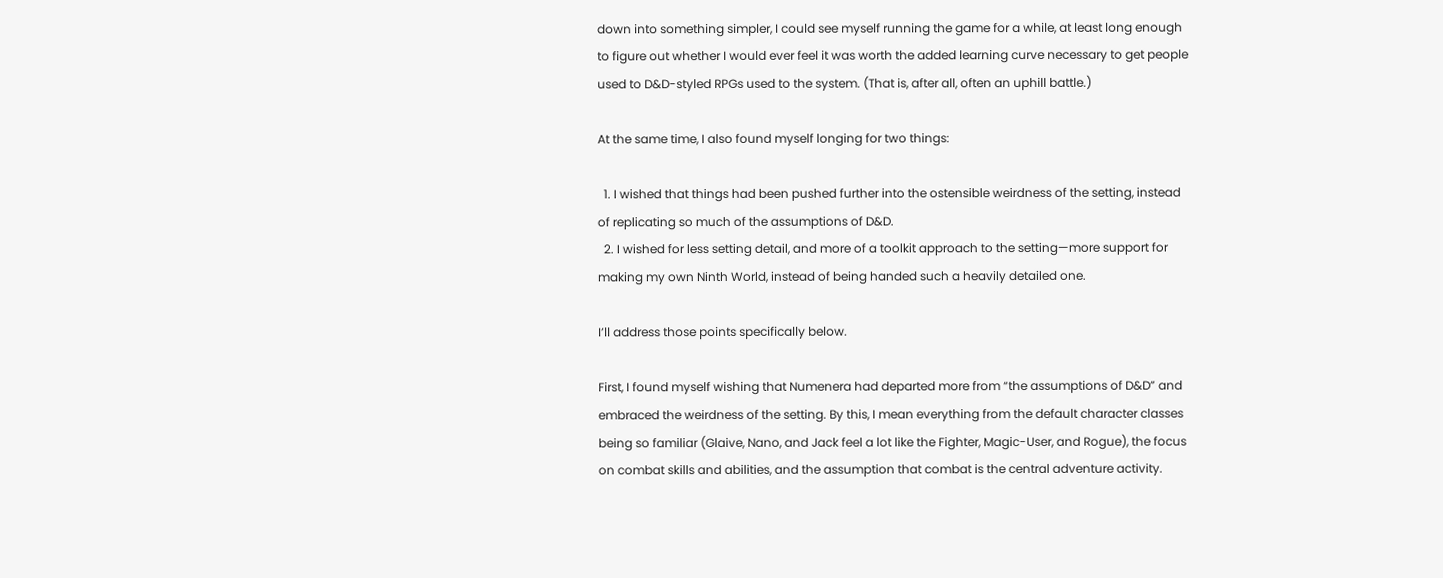down into something simpler, I could see myself running the game for a while, at least long enough to figure out whether I would ever feel it was worth the added learning curve necessary to get people used to D&D-styled RPGs used to the system. (That is, after all, often an uphill battle.)

At the same time, I also found myself longing for two things:

  1. I wished that things had been pushed further into the ostensible weirdness of the setting, instead of replicating so much of the assumptions of D&D.
  2. I wished for less setting detail, and more of a toolkit approach to the setting—more support for making my own Ninth World, instead of being handed such a heavily detailed one.

I’ll address those points specifically below.

First, I found myself wishing that Numenera had departed more from “the assumptions of D&D” and embraced the weirdness of the setting. By this, I mean everything from the default character classes being so familiar (Glaive, Nano, and Jack feel a lot like the Fighter, Magic-User, and Rogue), the focus on combat skills and abilities, and the assumption that combat is the central adventure activity.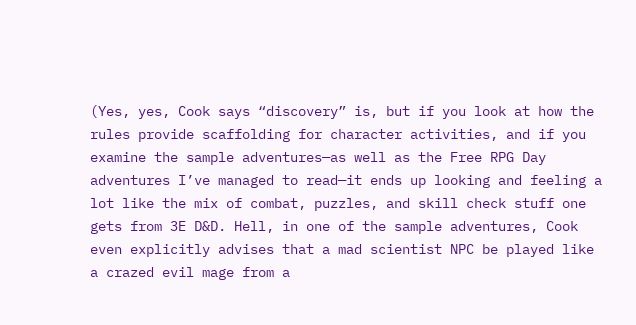(Yes, yes, Cook says “discovery” is, but if you look at how the rules provide scaffolding for character activities, and if you examine the sample adventures—as well as the Free RPG Day adventures I’ve managed to read—it ends up looking and feeling a lot like the mix of combat, puzzles, and skill check stuff one gets from 3E D&D. Hell, in one of the sample adventures, Cook even explicitly advises that a mad scientist NPC be played like a crazed evil mage from a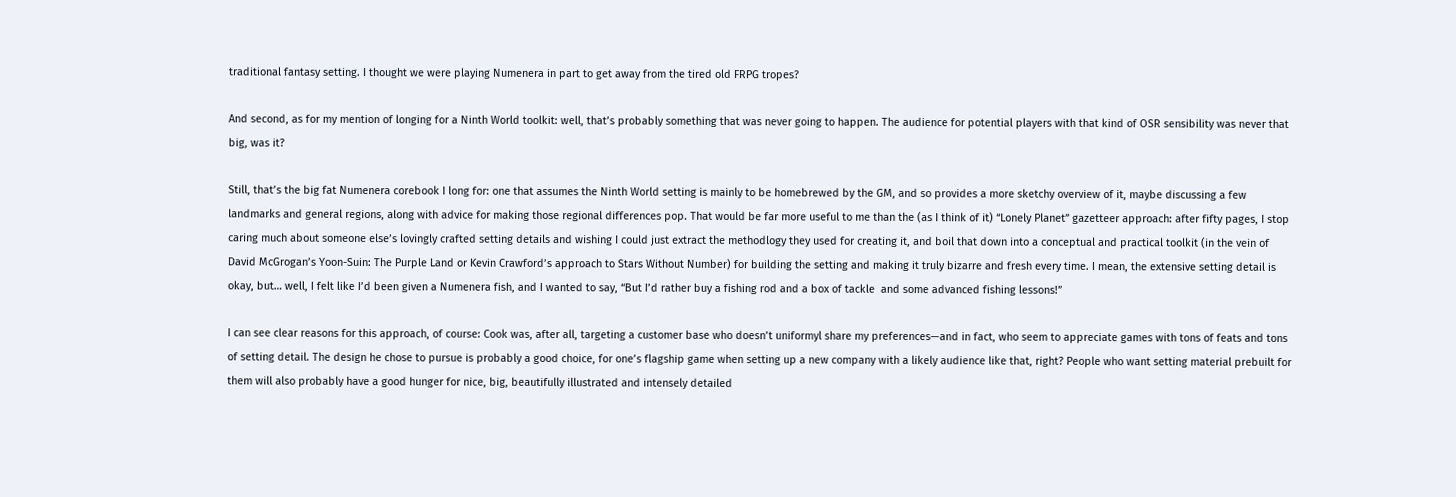traditional fantasy setting. I thought we were playing Numenera in part to get away from the tired old FRPG tropes?

And second, as for my mention of longing for a Ninth World toolkit: well, that’s probably something that was never going to happen. The audience for potential players with that kind of OSR sensibility was never that big, was it?

Still, that’s the big fat Numenera corebook I long for: one that assumes the Ninth World setting is mainly to be homebrewed by the GM, and so provides a more sketchy overview of it, maybe discussing a few landmarks and general regions, along with advice for making those regional differences pop. That would be far more useful to me than the (as I think of it) “Lonely Planet” gazetteer approach: after fifty pages, I stop caring much about someone else’s lovingly crafted setting details and wishing I could just extract the methodlogy they used for creating it, and boil that down into a conceptual and practical toolkit (in the vein of David McGrogan’s Yoon-Suin: The Purple Land or Kevin Crawford’s approach to Stars Without Number) for building the setting and making it truly bizarre and fresh every time. I mean, the extensive setting detail is okay, but… well, I felt like I’d been given a Numenera fish, and I wanted to say, “But I’d rather buy a fishing rod and a box of tackle  and some advanced fishing lessons!”

I can see clear reasons for this approach, of course: Cook was, after all, targeting a customer base who doesn’t uniformyl share my preferences—and in fact, who seem to appreciate games with tons of feats and tons of setting detail. The design he chose to pursue is probably a good choice, for one’s flagship game when setting up a new company with a likely audience like that, right? People who want setting material prebuilt for them will also probably have a good hunger for nice, big, beautifully illustrated and intensely detailed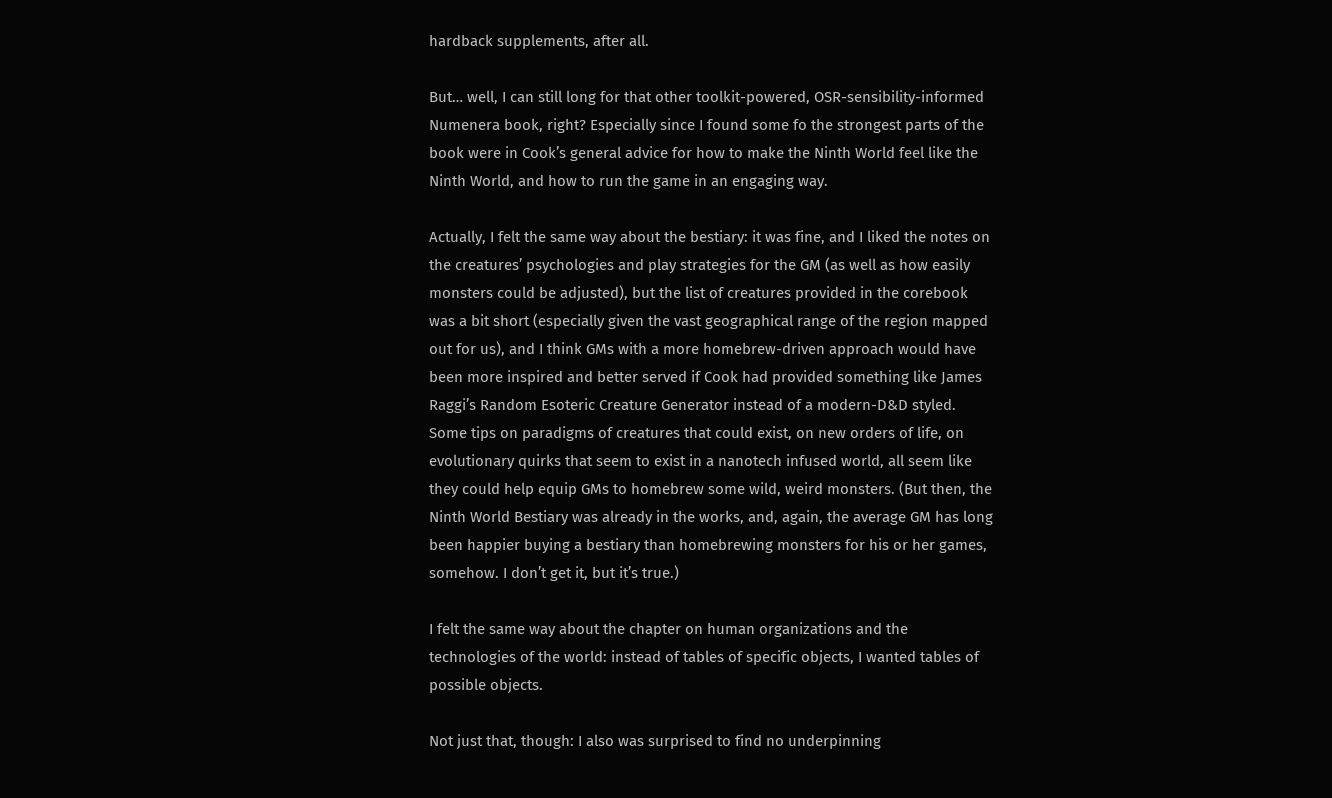hardback supplements, after all.

But… well, I can still long for that other toolkit-powered, OSR-sensibility-informed Numenera book, right? Especially since I found some fo the strongest parts of the book were in Cook’s general advice for how to make the Ninth World feel like the Ninth World, and how to run the game in an engaging way.

Actually, I felt the same way about the bestiary: it was fine, and I liked the notes on the creatures’ psychologies and play strategies for the GM (as well as how easily monsters could be adjusted), but the list of creatures provided in the corebook was a bit short (especially given the vast geographical range of the region mapped out for us), and I think GMs with a more homebrew-driven approach would have been more inspired and better served if Cook had provided something like James Raggi’s Random Esoteric Creature Generator instead of a modern-D&D styled. Some tips on paradigms of creatures that could exist, on new orders of life, on evolutionary quirks that seem to exist in a nanotech infused world, all seem like they could help equip GMs to homebrew some wild, weird monsters. (But then, the Ninth World Bestiary was already in the works, and, again, the average GM has long been happier buying a bestiary than homebrewing monsters for his or her games, somehow. I don’t get it, but it’s true.)

I felt the same way about the chapter on human organizations and the technologies of the world: instead of tables of specific objects, I wanted tables of possible objects.

Not just that, though: I also was surprised to find no underpinning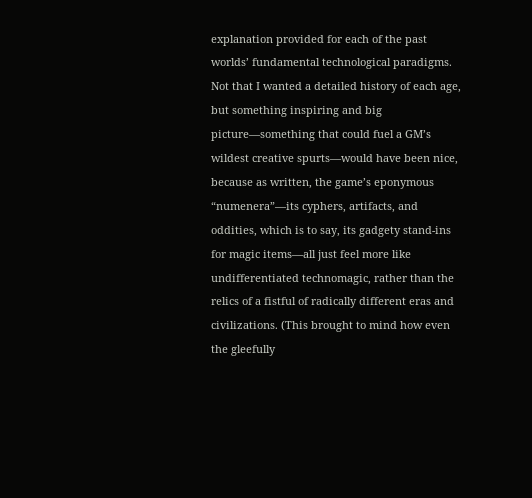explanation provided for each of the past worlds’ fundamental technological paradigms. Not that I wanted a detailed history of each age, but something inspiring and big picture—something that could fuel a GM’s wildest creative spurts—would have been nice, because as written, the game’s eponymous “numenera”—its cyphers, artifacts, and oddities, which is to say, its gadgety stand-ins for magic items—all just feel more like undifferentiated technomagic, rather than the relics of a fistful of radically different eras and civilizations. (This brought to mind how even the gleefully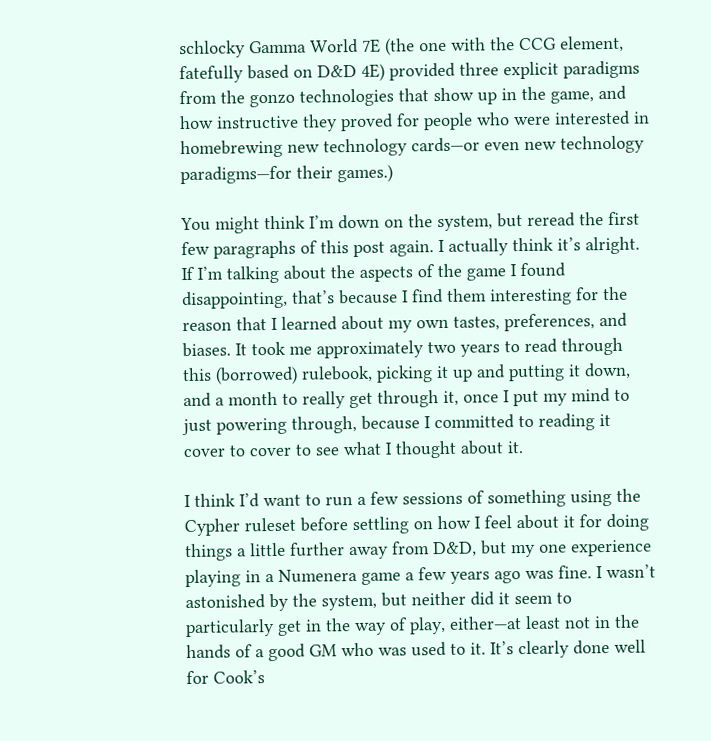schlocky Gamma World 7E (the one with the CCG element, fatefully based on D&D 4E) provided three explicit paradigms from the gonzo technologies that show up in the game, and how instructive they proved for people who were interested in homebrewing new technology cards—or even new technology paradigms—for their games.)

You might think I’m down on the system, but reread the first few paragraphs of this post again. I actually think it’s alright. If I’m talking about the aspects of the game I found disappointing, that’s because I find them interesting for the reason that I learned about my own tastes, preferences, and biases. It took me approximately two years to read through this (borrowed) rulebook, picking it up and putting it down, and a month to really get through it, once I put my mind to just powering through, because I committed to reading it cover to cover to see what I thought about it.

I think I’d want to run a few sessions of something using the Cypher ruleset before settling on how I feel about it for doing things a little further away from D&D, but my one experience playing in a Numenera game a few years ago was fine. I wasn’t astonished by the system, but neither did it seem to particularly get in the way of play, either—at least not in the hands of a good GM who was used to it. It’s clearly done well for Cook’s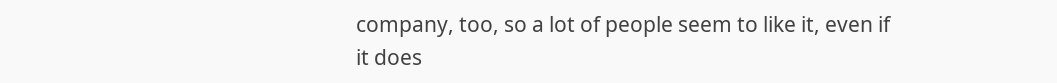company, too, so a lot of people seem to like it, even if it does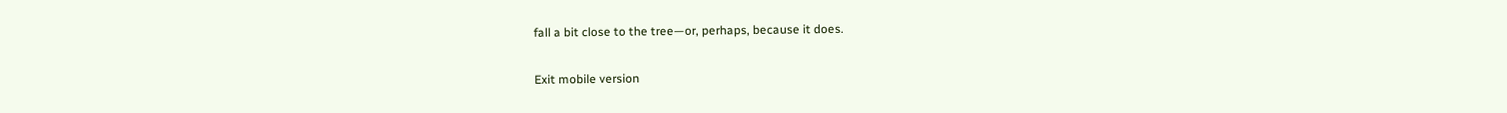fall a bit close to the tree—or, perhaps, because it does.

Exit mobile version